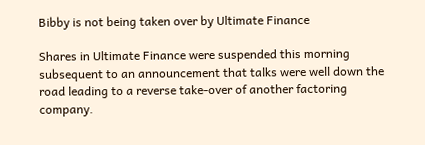Bibby is not being taken over by Ultimate Finance

Shares in Ultimate Finance were suspended this morning subsequent to an announcement that talks were well down the road leading to a reverse take-over of another factoring company.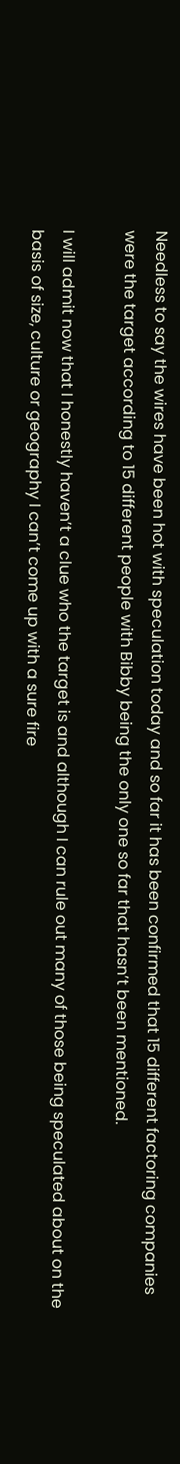Needless to say the wires have been hot with speculation today and so far it has been confirmed that 15 different factoring companies were the target according to 15 different people with Bibby being the only one so far that hasn’t been mentioned.

I will admit now that I honestly haven’t a clue who the target is and although I can rule out many of those being speculated about on the basis of size, culture or geography I can’t come up with a sure fire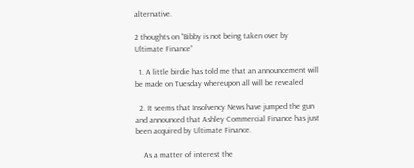alternative.

2 thoughts on “Bibby is not being taken over by Ultimate Finance”

  1. A little birdie has told me that an announcement will be made on Tuesday whereupon all will be revealed

  2. It seems that Insolvency News have jumped the gun and announced that Ashley Commercial Finance has just been acquired by Ultimate Finance.

    As a matter of interest the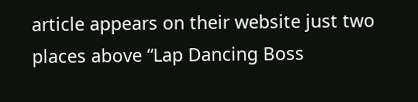article appears on their website just two places above “Lap Dancing Boss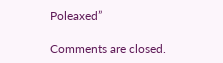Poleaxed”

Comments are closed.